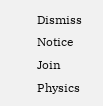Dismiss Notice
Join Physics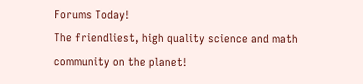Forums Today!
The friendliest, high quality science and math community on the planet!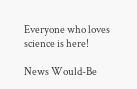Everyone who loves science is here!

News Would-Be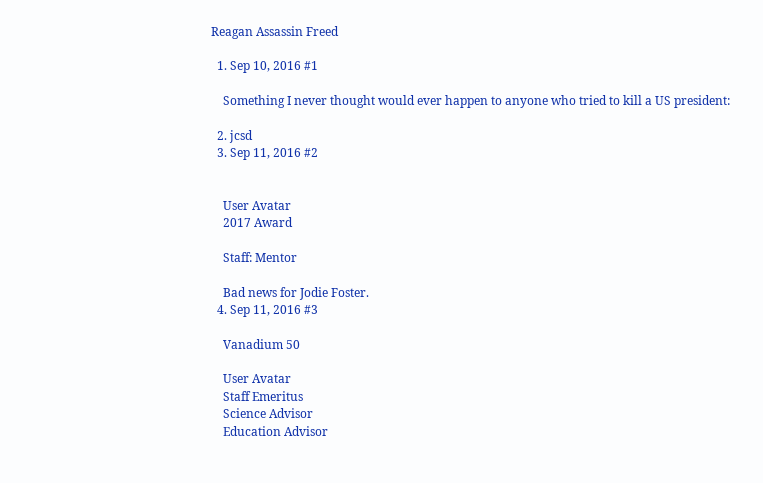Reagan Assassin Freed

  1. Sep 10, 2016 #1

    Something I never thought would ever happen to anyone who tried to kill a US president:

  2. jcsd
  3. Sep 11, 2016 #2


    User Avatar
    2017 Award

    Staff: Mentor

    Bad news for Jodie Foster.
  4. Sep 11, 2016 #3

    Vanadium 50

    User Avatar
    Staff Emeritus
    Science Advisor
    Education Advisor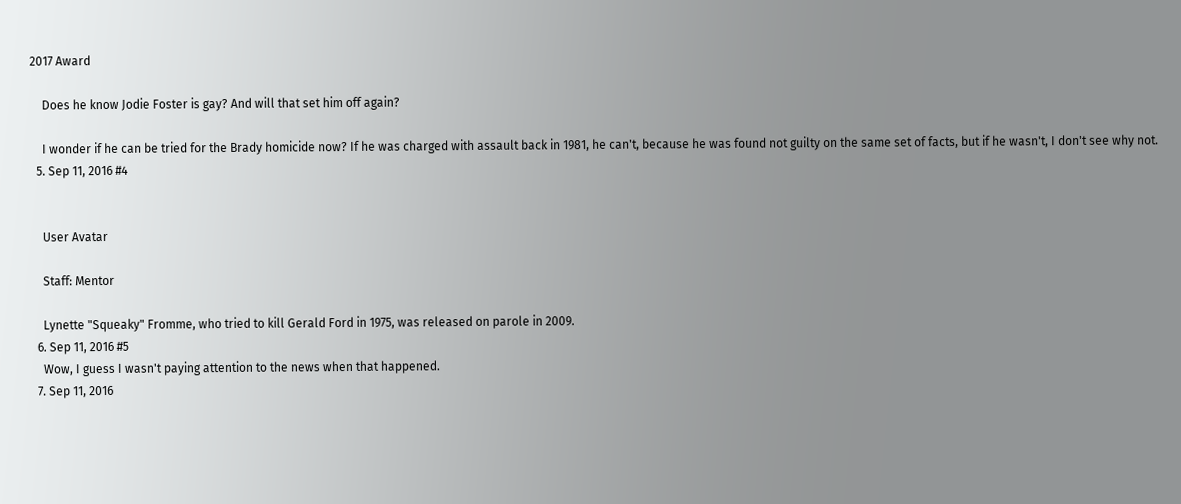2017 Award

    Does he know Jodie Foster is gay? And will that set him off again?

    I wonder if he can be tried for the Brady homicide now? If he was charged with assault back in 1981, he can't, because he was found not guilty on the same set of facts, but if he wasn't, I don't see why not.
  5. Sep 11, 2016 #4


    User Avatar

    Staff: Mentor

    Lynette "Squeaky" Fromme, who tried to kill Gerald Ford in 1975, was released on parole in 2009.
  6. Sep 11, 2016 #5
    Wow, I guess I wasn't paying attention to the news when that happened.
  7. Sep 11, 2016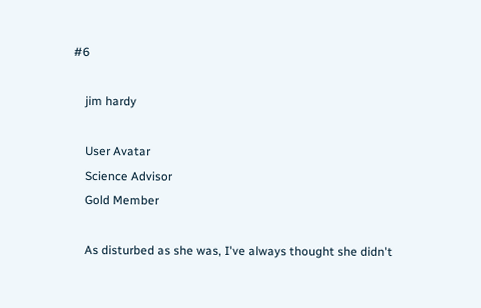#6

    jim hardy

    User Avatar
    Science Advisor
    Gold Member

    As disturbed as she was, I've always thought she didn't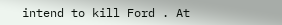intend to kill Ford . At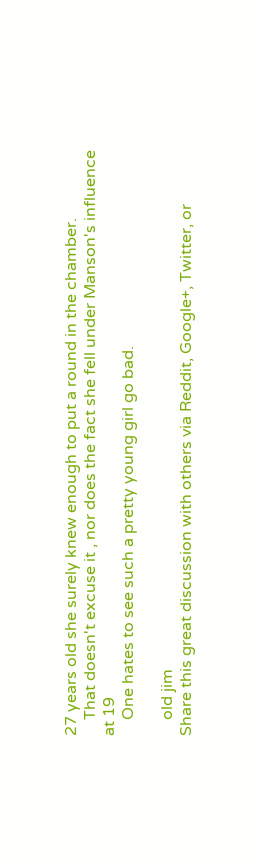27 years old she surely knew enough to put a round in the chamber.
    That doesn't excuse it , nor does the fact she fell under Manson's influence at 19
    One hates to see such a pretty young girl go bad.

    old jim
Share this great discussion with others via Reddit, Google+, Twitter, or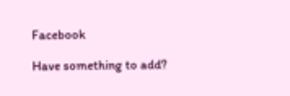Facebook

Have something to add?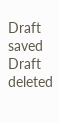Draft saved Draft deleted